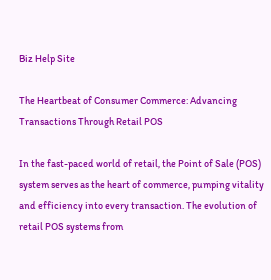Biz Help Site

The Heartbeat of Consumer Commerce: Advancing Transactions Through Retail POS

In the fast-paced world of retail, the Point of Sale (POS) system serves as the heart of commerce, pumping vitality and efficiency into every transaction. The evolution of retail POS systems from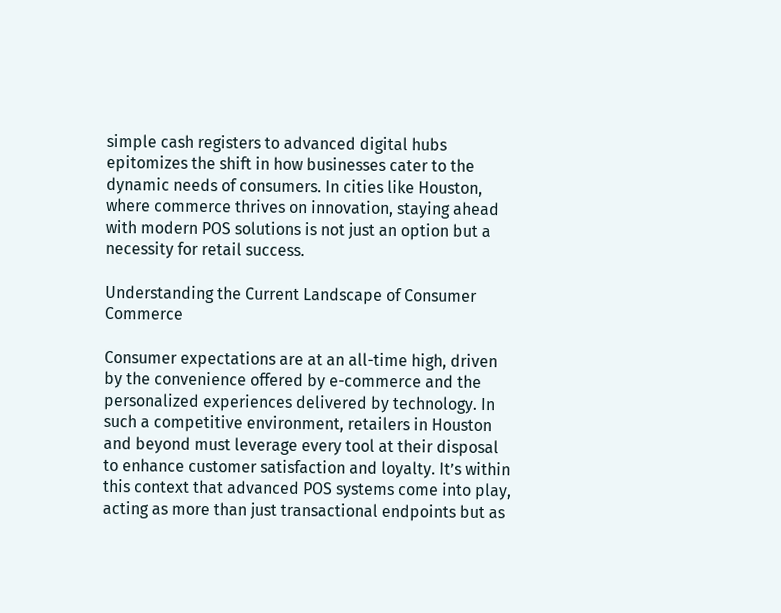simple cash registers to advanced digital hubs epitomizes the shift in how businesses cater to the dynamic needs of consumers. In cities like Houston, where commerce thrives on innovation, staying ahead with modern POS solutions is not just an option but a necessity for retail success.

Understanding the Current Landscape of Consumer Commerce

Consumer expectations are at an all-time high, driven by the convenience offered by e-commerce and the personalized experiences delivered by technology. In such a competitive environment, retailers in Houston and beyond must leverage every tool at their disposal to enhance customer satisfaction and loyalty. It’s within this context that advanced POS systems come into play, acting as more than just transactional endpoints but as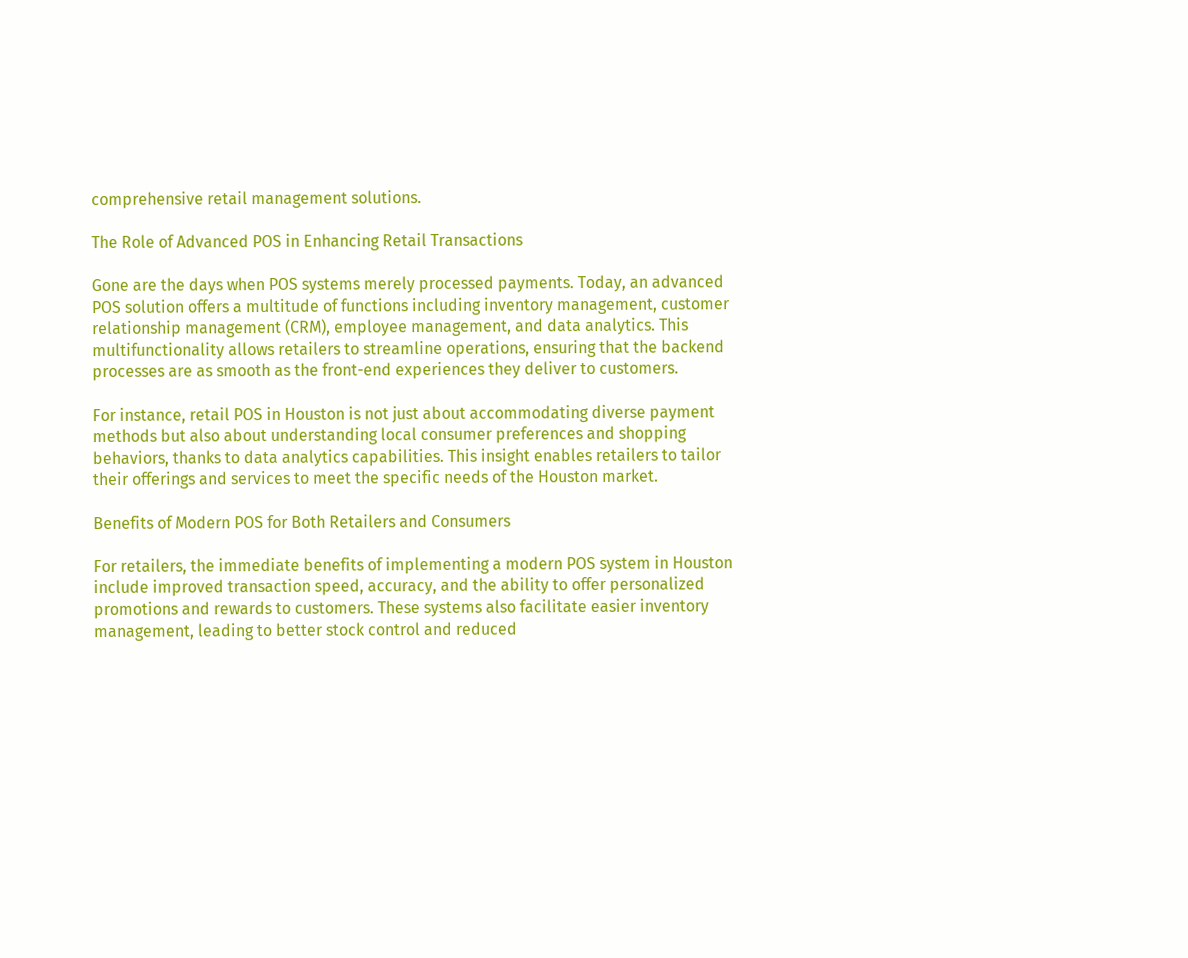comprehensive retail management solutions.

The Role of Advanced POS in Enhancing Retail Transactions

Gone are the days when POS systems merely processed payments. Today, an advanced POS solution offers a multitude of functions including inventory management, customer relationship management (CRM), employee management, and data analytics. This multifunctionality allows retailers to streamline operations, ensuring that the backend processes are as smooth as the front-end experiences they deliver to customers.

For instance, retail POS in Houston is not just about accommodating diverse payment methods but also about understanding local consumer preferences and shopping behaviors, thanks to data analytics capabilities. This insight enables retailers to tailor their offerings and services to meet the specific needs of the Houston market.

Benefits of Modern POS for Both Retailers and Consumers

For retailers, the immediate benefits of implementing a modern POS system in Houston include improved transaction speed, accuracy, and the ability to offer personalized promotions and rewards to customers. These systems also facilitate easier inventory management, leading to better stock control and reduced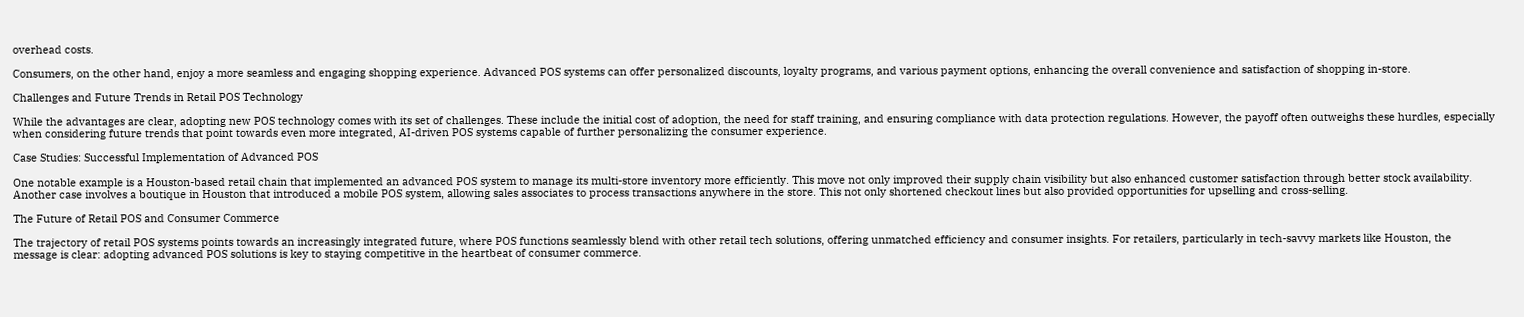overhead costs.

Consumers, on the other hand, enjoy a more seamless and engaging shopping experience. Advanced POS systems can offer personalized discounts, loyalty programs, and various payment options, enhancing the overall convenience and satisfaction of shopping in-store.

Challenges and Future Trends in Retail POS Technology

While the advantages are clear, adopting new POS technology comes with its set of challenges. These include the initial cost of adoption, the need for staff training, and ensuring compliance with data protection regulations. However, the payoff often outweighs these hurdles, especially when considering future trends that point towards even more integrated, AI-driven POS systems capable of further personalizing the consumer experience.

Case Studies: Successful Implementation of Advanced POS

One notable example is a Houston-based retail chain that implemented an advanced POS system to manage its multi-store inventory more efficiently. This move not only improved their supply chain visibility but also enhanced customer satisfaction through better stock availability. Another case involves a boutique in Houston that introduced a mobile POS system, allowing sales associates to process transactions anywhere in the store. This not only shortened checkout lines but also provided opportunities for upselling and cross-selling.

The Future of Retail POS and Consumer Commerce

The trajectory of retail POS systems points towards an increasingly integrated future, where POS functions seamlessly blend with other retail tech solutions, offering unmatched efficiency and consumer insights. For retailers, particularly in tech-savvy markets like Houston, the message is clear: adopting advanced POS solutions is key to staying competitive in the heartbeat of consumer commerce.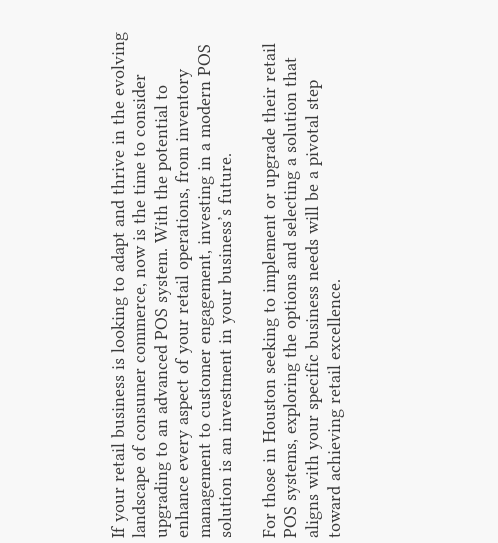If your retail business is looking to adapt and thrive in the evolving landscape of consumer commerce, now is the time to consider upgrading to an advanced POS system. With the potential to enhance every aspect of your retail operations, from inventory management to customer engagement, investing in a modern POS solution is an investment in your business’s future.

For those in Houston seeking to implement or upgrade their retail POS systems, exploring the options and selecting a solution that aligns with your specific business needs will be a pivotal step toward achieving retail excellence.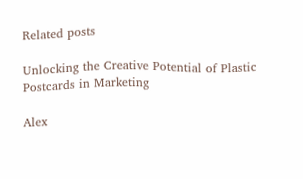Related posts

Unlocking the Creative Potential of Plastic Postcards in Marketing

Alex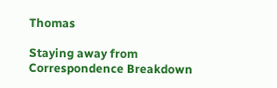Thomas

Staying away from Correspondence Breakdown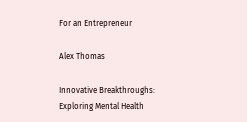For an Entrepreneur

Alex Thomas

Innovative Breakthroughs: Exploring Mental Health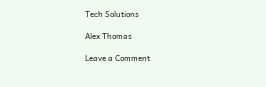Tech Solutions

Alex Thomas

Leave a Comment